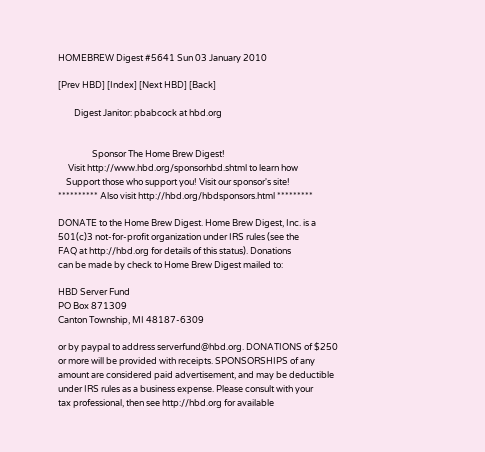HOMEBREW Digest #5641 Sun 03 January 2010

[Prev HBD] [Index] [Next HBD] [Back]

        Digest Janitor: pbabcock at hbd.org


                 Sponsor The Home Brew Digest!
     Visit http://www.hbd.org/sponsorhbd.shtml to learn how
    Support those who support you! Visit our sponsor's site!
********** Also visit http://hbd.org/hbdsponsors.html *********

DONATE to the Home Brew Digest. Home Brew Digest, Inc. is a
501(c)3 not-for-profit organization under IRS rules (see the
FAQ at http://hbd.org for details of this status). Donations
can be made by check to Home Brew Digest mailed to:

HBD Server Fund
PO Box 871309
Canton Township, MI 48187-6309

or by paypal to address serverfund@hbd.org. DONATIONS of $250
or more will be provided with receipts. SPONSORSHIPS of any
amount are considered paid advertisement, and may be deductible
under IRS rules as a business expense. Please consult with your
tax professional, then see http://hbd.org for available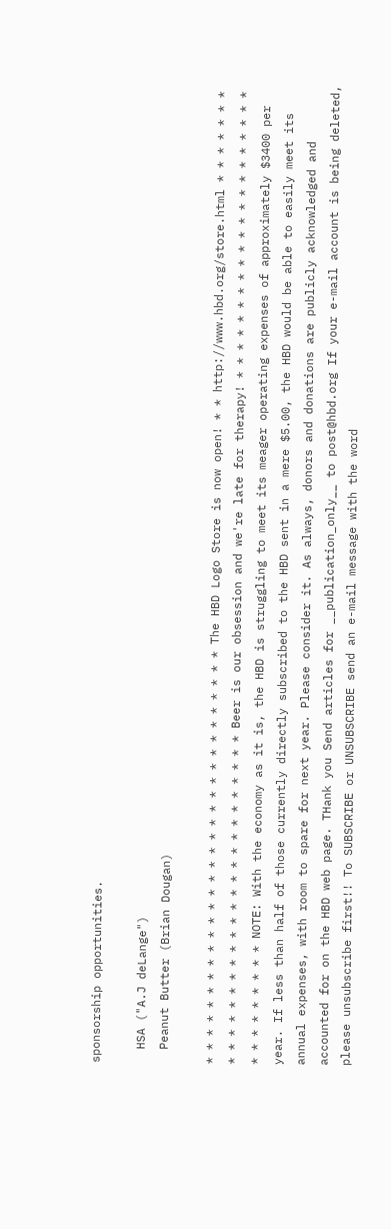sponsorship opportunities.

  HSA ("A.J deLange")
  Peanut Butter (Brian Dougan)

* * * * * * * * * * * * * * * * * * * * * * * * * * * * * * The HBD Logo Store is now open! * * http://www.hbd.org/store.html * * * * * * * * * * * * * * * * * * * * * * * * * * * * * * * Beer is our obsession and we're late for therapy! * * * * * * * * * * * * * * * * * * * * * * * * * * * * * * NOTE: With the economy as it is, the HBD is struggling to meet its meager operating expenses of approximately $3400 per year. If less than half of those currently directly subscribed to the HBD sent in a mere $5.00, the HBD would be able to easily meet its annual expenses, with room to spare for next year. Please consider it. As always, donors and donations are publicly acknowledged and accounted for on the HBD web page. THank you Send articles for __publication_only__ to post@hbd.org If your e-mail account is being deleted, please unsubscribe first!! To SUBSCRIBE or UNSUBSCRIBE send an e-mail message with the word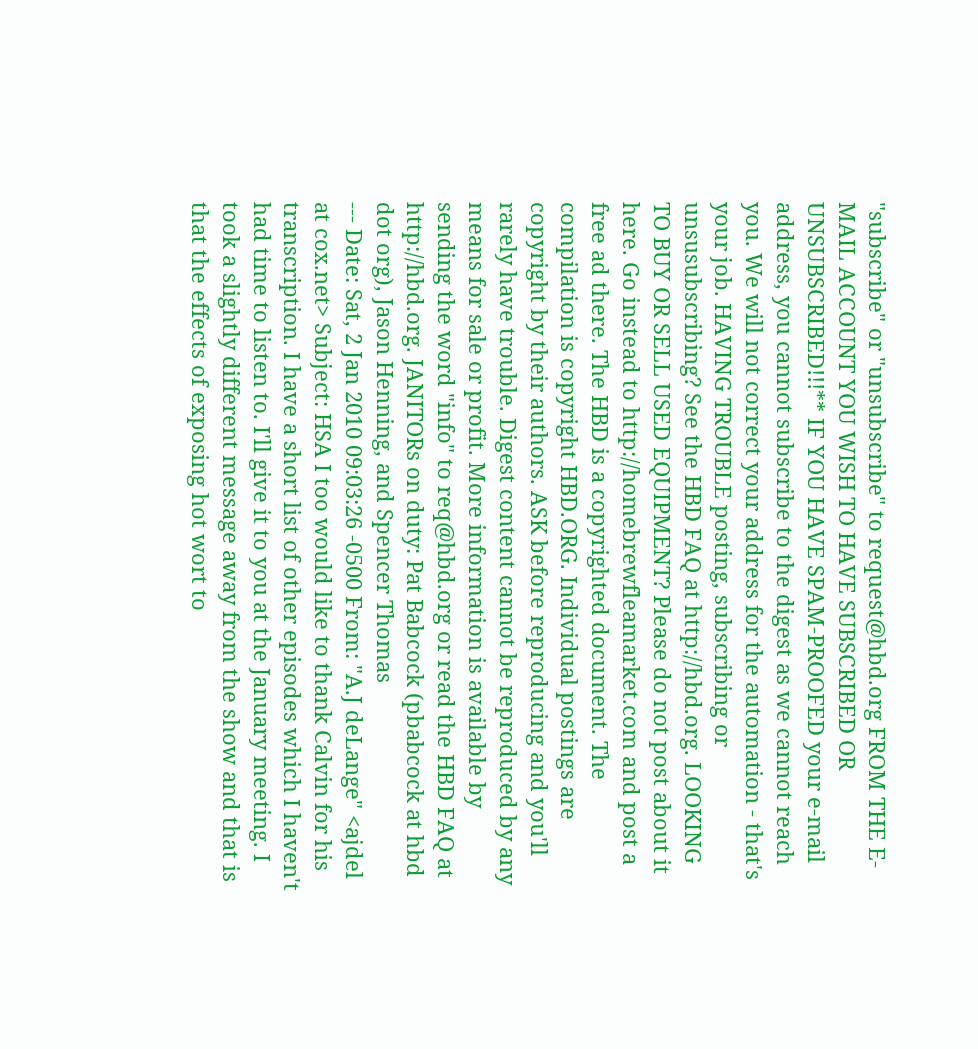"subscribe" or "unsubscribe" to request@hbd.org FROM THE E-MAIL ACCOUNT YOU WISH TO HAVE SUBSCRIBED OR UNSUBSCRIBED!!!** IF YOU HAVE SPAM-PROOFED your e-mail address, you cannot subscribe to the digest as we cannot reach you. We will not correct your address for the automation - that's your job. HAVING TROUBLE posting, subscribing or unsusubscribing? See the HBD FAQ at http://hbd.org. LOOKING TO BUY OR SELL USED EQUIPMENT? Please do not post about it here. Go instead to http://homebrewfleamarket.com and post a free ad there. The HBD is a copyrighted document. The compilation is copyright HBD.ORG. Individual postings are copyright by their authors. ASK before reproducing and you'll rarely have trouble. Digest content cannot be reproduced by any means for sale or profit. More information is available by sending the word "info" to req@hbd.org or read the HBD FAQ at http://hbd.org. JANITORs on duty: Pat Babcock (pbabcock at hbd dot org), Jason Henning, and Spencer Thomas
--- Date: Sat, 2 Jan 2010 09:03:26 -0500 From: "A.J deLange" <ajdel at cox.net> Subject: HSA I too would like to thank Calvin for his transcription. I have a short list of other episodes which I haven't had time to listen to. I'll give it to you at the January meeting. I took a slightly different message away from the show and that is that the effects of exposing hot wort to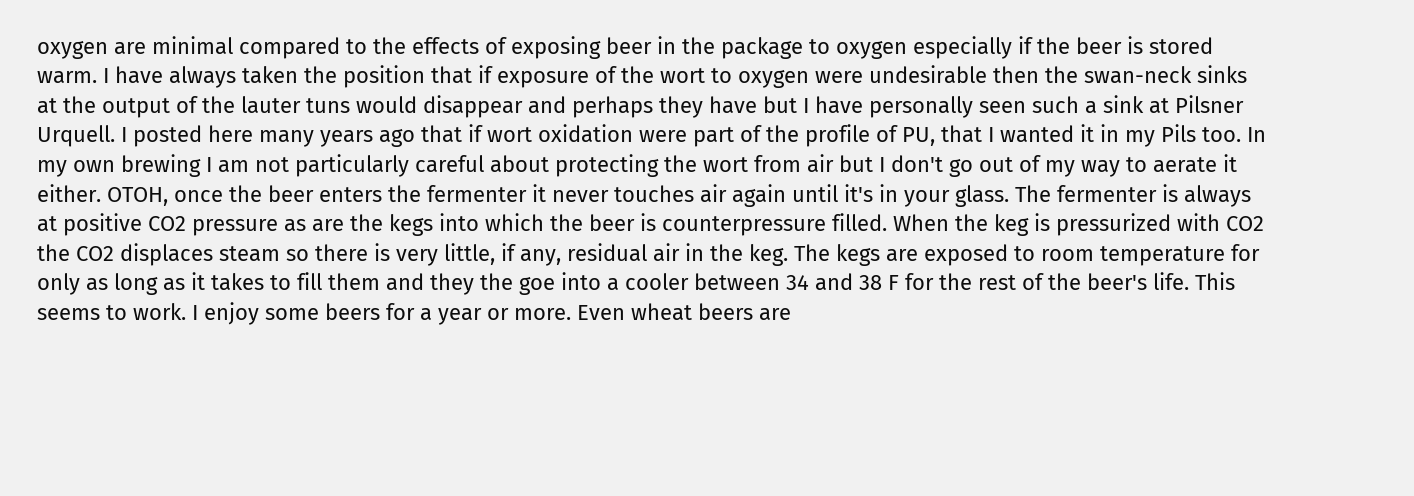oxygen are minimal compared to the effects of exposing beer in the package to oxygen especially if the beer is stored warm. I have always taken the position that if exposure of the wort to oxygen were undesirable then the swan-neck sinks at the output of the lauter tuns would disappear and perhaps they have but I have personally seen such a sink at Pilsner Urquell. I posted here many years ago that if wort oxidation were part of the profile of PU, that I wanted it in my Pils too. In my own brewing I am not particularly careful about protecting the wort from air but I don't go out of my way to aerate it either. OTOH, once the beer enters the fermenter it never touches air again until it's in your glass. The fermenter is always at positive CO2 pressure as are the kegs into which the beer is counterpressure filled. When the keg is pressurized with CO2 the CO2 displaces steam so there is very little, if any, residual air in the keg. The kegs are exposed to room temperature for only as long as it takes to fill them and they the goe into a cooler between 34 and 38 F for the rest of the beer's life. This seems to work. I enjoy some beers for a year or more. Even wheat beers are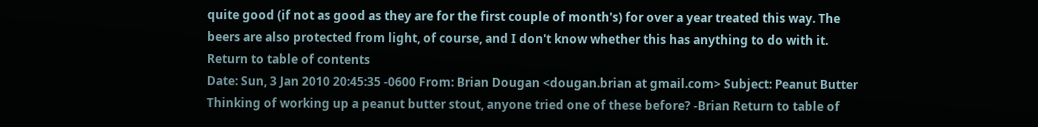quite good (if not as good as they are for the first couple of month's) for over a year treated this way. The beers are also protected from light, of course, and I don't know whether this has anything to do with it. Return to table of contents
Date: Sun, 3 Jan 2010 20:45:35 -0600 From: Brian Dougan <dougan.brian at gmail.com> Subject: Peanut Butter Thinking of working up a peanut butter stout, anyone tried one of these before? -Brian Return to table of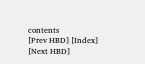contents
[Prev HBD] [Index] [Next HBD]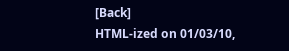[Back]
HTML-ized on 01/03/10,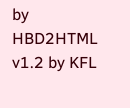by HBD2HTML v1.2 by KFL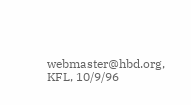webmaster@hbd.org, KFL, 10/9/96